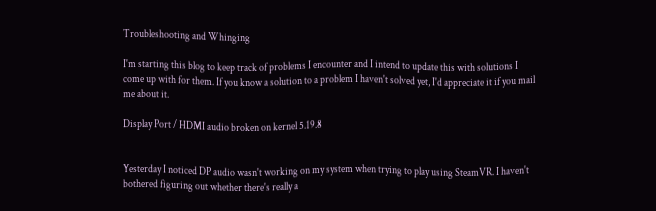Troubleshooting and Whinging

I'm starting this blog to keep track of problems I encounter and I intend to update this with solutions I come up with for them. If you know a solution to a problem I haven't solved yet, I'd appreciate it if you mail me about it.

Display Port / HDMI audio broken on kernel 5.19.8


Yesterday I noticed DP audio wasn't working on my system when trying to play using SteamVR. I haven't bothered figuring out whether there's really a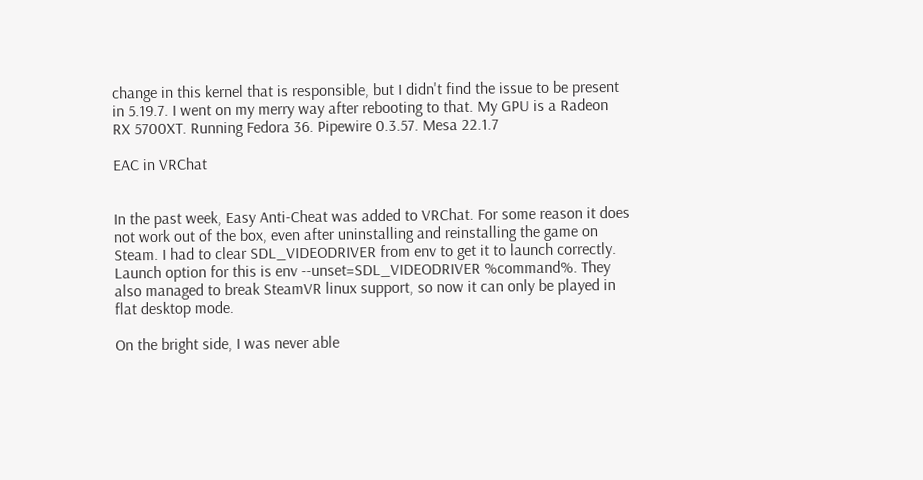change in this kernel that is responsible, but I didn't find the issue to be present in 5.19.7. I went on my merry way after rebooting to that. My GPU is a Radeon RX 5700XT. Running Fedora 36. Pipewire 0.3.57. Mesa 22.1.7

EAC in VRChat


In the past week, Easy Anti-Cheat was added to VRChat. For some reason it does not work out of the box, even after uninstalling and reinstalling the game on Steam. I had to clear SDL_VIDEODRIVER from env to get it to launch correctly. Launch option for this is env --unset=SDL_VIDEODRIVER %command%. They also managed to break SteamVR linux support, so now it can only be played in flat desktop mode.

On the bright side, I was never able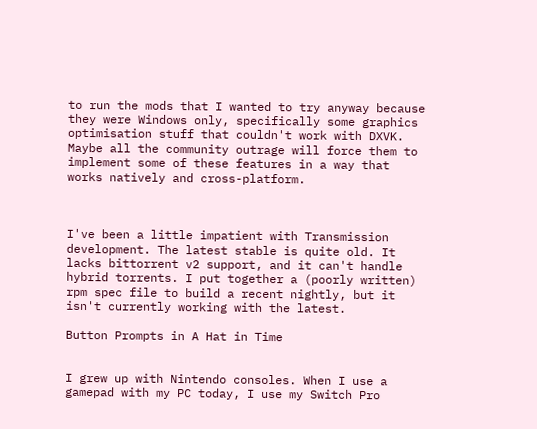to run the mods that I wanted to try anyway because they were Windows only, specifically some graphics optimisation stuff that couldn't work with DXVK. Maybe all the community outrage will force them to implement some of these features in a way that works natively and cross-platform.



I've been a little impatient with Transmission development. The latest stable is quite old. It lacks bittorrent v2 support, and it can't handle hybrid torrents. I put together a (poorly written) rpm spec file to build a recent nightly, but it isn't currently working with the latest.

Button Prompts in A Hat in Time


I grew up with Nintendo consoles. When I use a gamepad with my PC today, I use my Switch Pro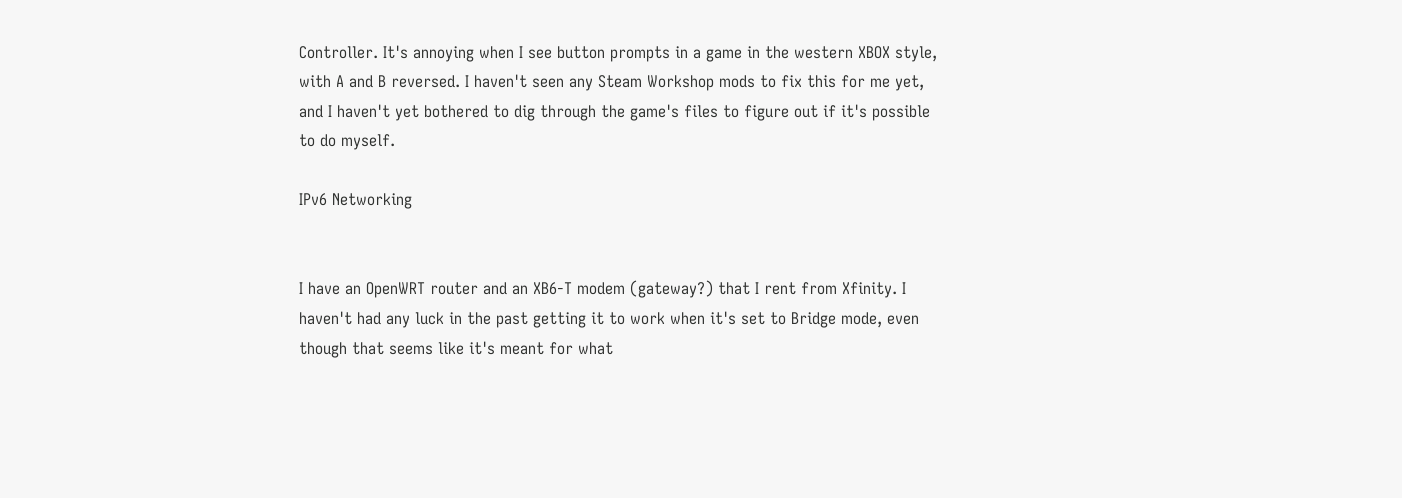Controller. It's annoying when I see button prompts in a game in the western XBOX style, with A and B reversed. I haven't seen any Steam Workshop mods to fix this for me yet, and I haven't yet bothered to dig through the game's files to figure out if it's possible to do myself.

IPv6 Networking


I have an OpenWRT router and an XB6-T modem (gateway?) that I rent from Xfinity. I haven't had any luck in the past getting it to work when it's set to Bridge mode, even though that seems like it's meant for what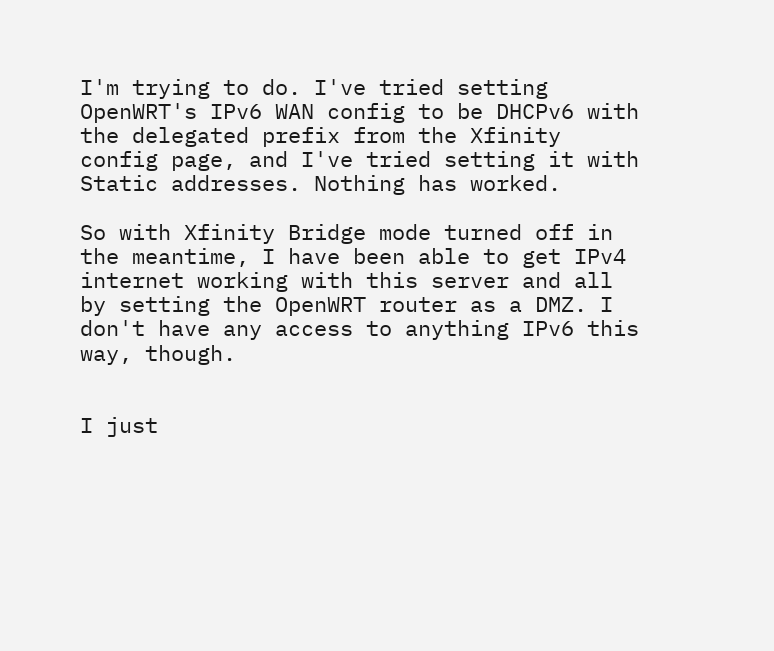I'm trying to do. I've tried setting OpenWRT's IPv6 WAN config to be DHCPv6 with the delegated prefix from the Xfinity config page, and I've tried setting it with Static addresses. Nothing has worked.

So with Xfinity Bridge mode turned off in the meantime, I have been able to get IPv4 internet working with this server and all by setting the OpenWRT router as a DMZ. I don't have any access to anything IPv6 this way, though.


I just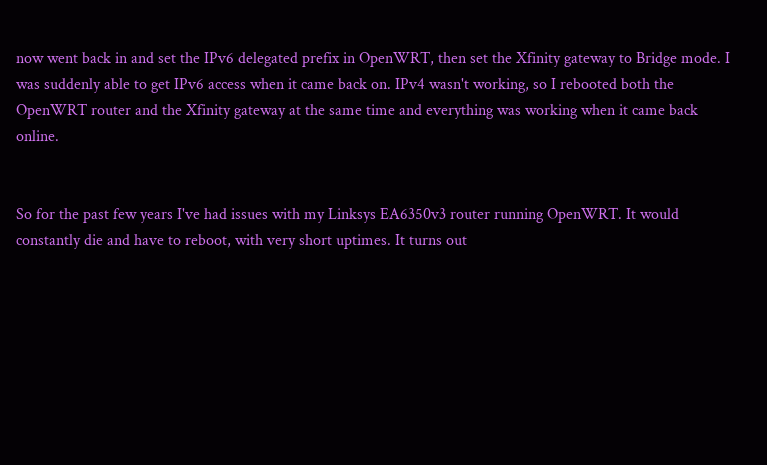now went back in and set the IPv6 delegated prefix in OpenWRT, then set the Xfinity gateway to Bridge mode. I was suddenly able to get IPv6 access when it came back on. IPv4 wasn't working, so I rebooted both the OpenWRT router and the Xfinity gateway at the same time and everything was working when it came back online.


So for the past few years I've had issues with my Linksys EA6350v3 router running OpenWRT. It would constantly die and have to reboot, with very short uptimes. It turns out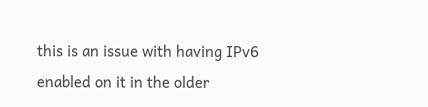this is an issue with having IPv6 enabled on it in the older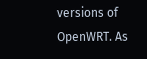versions of OpenWRT. As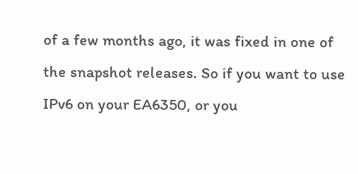of a few months ago, it was fixed in one of the snapshot releases. So if you want to use IPv6 on your EA6350, or you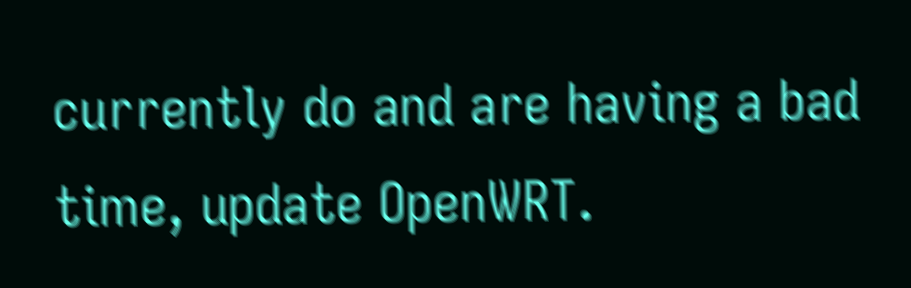currently do and are having a bad time, update OpenWRT.